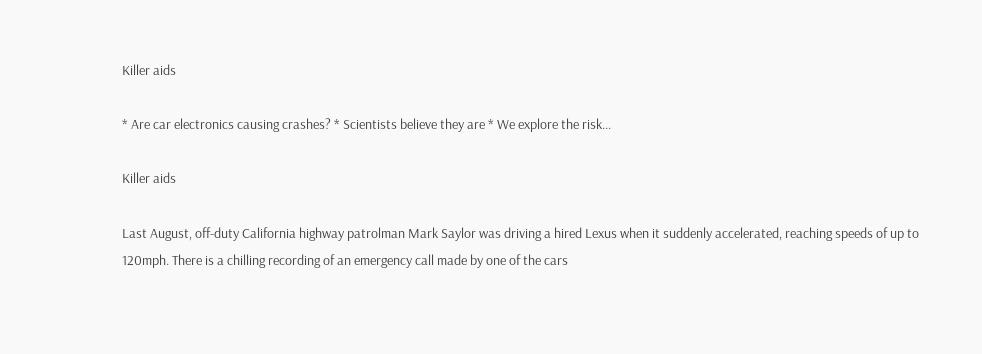Killer aids

* Are car electronics causing crashes? * Scientists believe they are * We explore the risk...

Killer aids

Last August, off-duty California highway patrolman Mark Saylor was driving a hired Lexus when it suddenly accelerated, reaching speeds of up to 120mph. There is a chilling recording of an emergency call made by one of the cars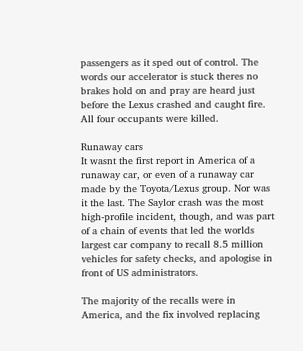passengers as it sped out of control. The words our accelerator is stuck theres no brakes hold on and pray are heard just before the Lexus crashed and caught fire. All four occupants were killed.

Runaway cars
It wasnt the first report in America of a runaway car, or even of a runaway car made by the Toyota/Lexus group. Nor was it the last. The Saylor crash was the most high-profile incident, though, and was part of a chain of events that led the worlds largest car company to recall 8.5 million vehicles for safety checks, and apologise in front of US administrators.

The majority of the recalls were in America, and the fix involved replacing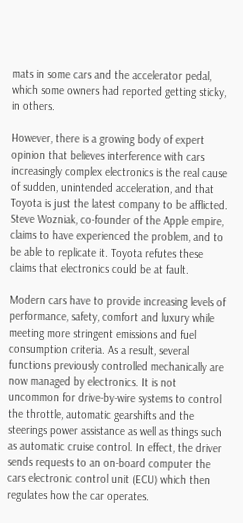mats in some cars and the accelerator pedal, which some owners had reported getting sticky, in others.

However, there is a growing body of expert opinion that believes interference with cars increasingly complex electronics is the real cause of sudden, unintended acceleration, and that Toyota is just the latest company to be afflicted. Steve Wozniak, co-founder of the Apple empire, claims to have experienced the problem, and to be able to replicate it. Toyota refutes these claims that electronics could be at fault.

Modern cars have to provide increasing levels of performance, safety, comfort and luxury while meeting more stringent emissions and fuel consumption criteria. As a result, several functions previously controlled mechanically are now managed by electronics. It is not uncommon for drive-by-wire systems to control the throttle, automatic gearshifts and the steerings power assistance as well as things such as automatic cruise control. In effect, the driver sends requests to an on-board computer the cars electronic control unit (ECU) which then regulates how the car operates.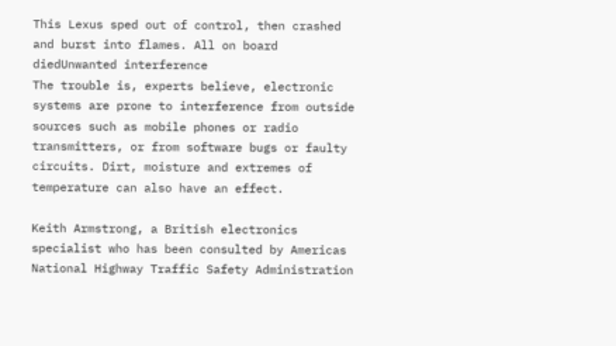This Lexus sped out of control, then crashed and burst into flames. All on board diedUnwanted interference
The trouble is, experts believe, electronic systems are prone to interference from outside sources such as mobile phones or radio transmitters, or from software bugs or faulty circuits. Dirt, moisture and extremes of temperature can also have an effect.

Keith Armstrong, a British electronics specialist who has been consulted by Americas National Highway Traffic Safety Administration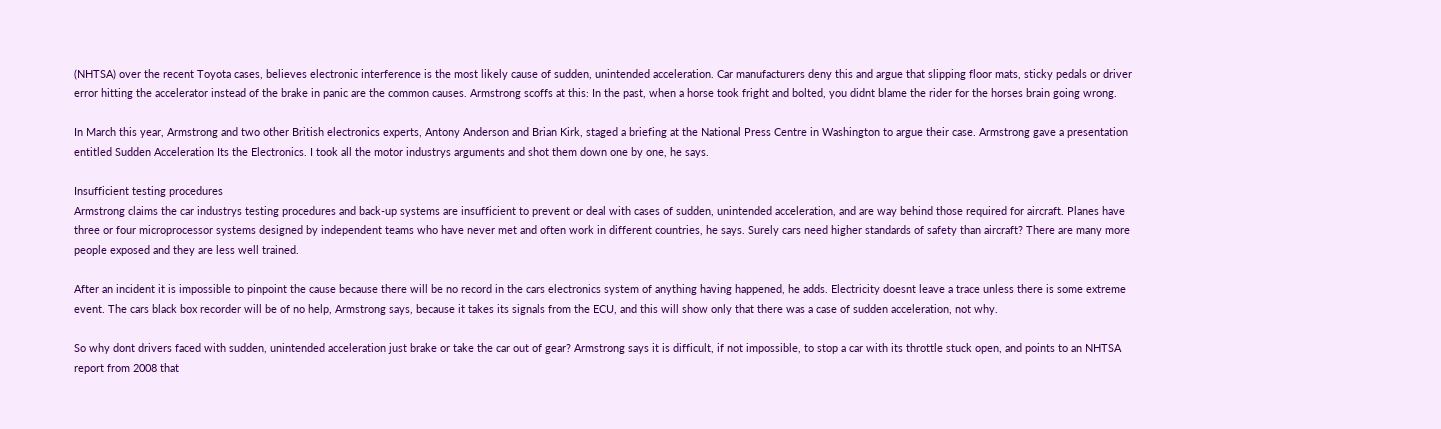(NHTSA) over the recent Toyota cases, believes electronic interference is the most likely cause of sudden, unintended acceleration. Car manufacturers deny this and argue that slipping floor mats, sticky pedals or driver error hitting the accelerator instead of the brake in panic are the common causes. Armstrong scoffs at this: In the past, when a horse took fright and bolted, you didnt blame the rider for the horses brain going wrong.

In March this year, Armstrong and two other British electronics experts, Antony Anderson and Brian Kirk, staged a briefing at the National Press Centre in Washington to argue their case. Armstrong gave a presentation entitled Sudden Acceleration Its the Electronics. I took all the motor industrys arguments and shot them down one by one, he says.

Insufficient testing procedures
Armstrong claims the car industrys testing procedures and back-up systems are insufficient to prevent or deal with cases of sudden, unintended acceleration, and are way behind those required for aircraft. Planes have three or four microprocessor systems designed by independent teams who have never met and often work in different countries, he says. Surely cars need higher standards of safety than aircraft? There are many more people exposed and they are less well trained.

After an incident it is impossible to pinpoint the cause because there will be no record in the cars electronics system of anything having happened, he adds. Electricity doesnt leave a trace unless there is some extreme event. The cars black box recorder will be of no help, Armstrong says, because it takes its signals from the ECU, and this will show only that there was a case of sudden acceleration, not why.

So why dont drivers faced with sudden, unintended acceleration just brake or take the car out of gear? Armstrong says it is difficult, if not impossible, to stop a car with its throttle stuck open, and points to an NHTSA report from 2008 that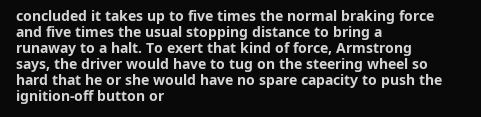concluded it takes up to five times the normal braking force and five times the usual stopping distance to bring a runaway to a halt. To exert that kind of force, Armstrong says, the driver would have to tug on the steering wheel so hard that he or she would have no spare capacity to push the ignition-off button or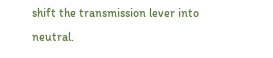shift the transmission lever into neutral.